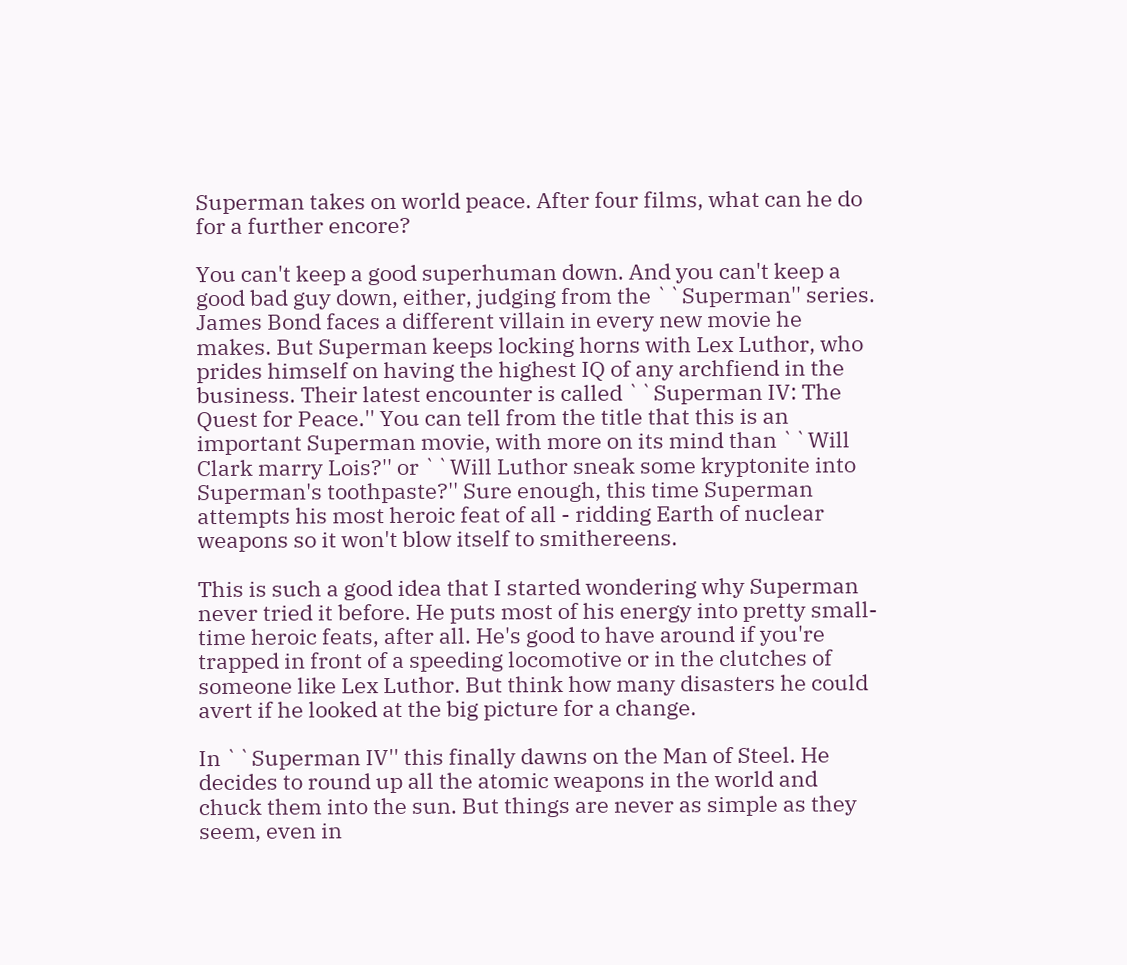Superman takes on world peace. After four films, what can he do for a further encore?

You can't keep a good superhuman down. And you can't keep a good bad guy down, either, judging from the ``Superman'' series. James Bond faces a different villain in every new movie he makes. But Superman keeps locking horns with Lex Luthor, who prides himself on having the highest IQ of any archfiend in the business. Their latest encounter is called ``Superman IV: The Quest for Peace.'' You can tell from the title that this is an important Superman movie, with more on its mind than ``Will Clark marry Lois?'' or ``Will Luthor sneak some kryptonite into Superman's toothpaste?'' Sure enough, this time Superman attempts his most heroic feat of all - ridding Earth of nuclear weapons so it won't blow itself to smithereens.

This is such a good idea that I started wondering why Superman never tried it before. He puts most of his energy into pretty small-time heroic feats, after all. He's good to have around if you're trapped in front of a speeding locomotive or in the clutches of someone like Lex Luthor. But think how many disasters he could avert if he looked at the big picture for a change.

In ``Superman IV'' this finally dawns on the Man of Steel. He decides to round up all the atomic weapons in the world and chuck them into the sun. But things are never as simple as they seem, even in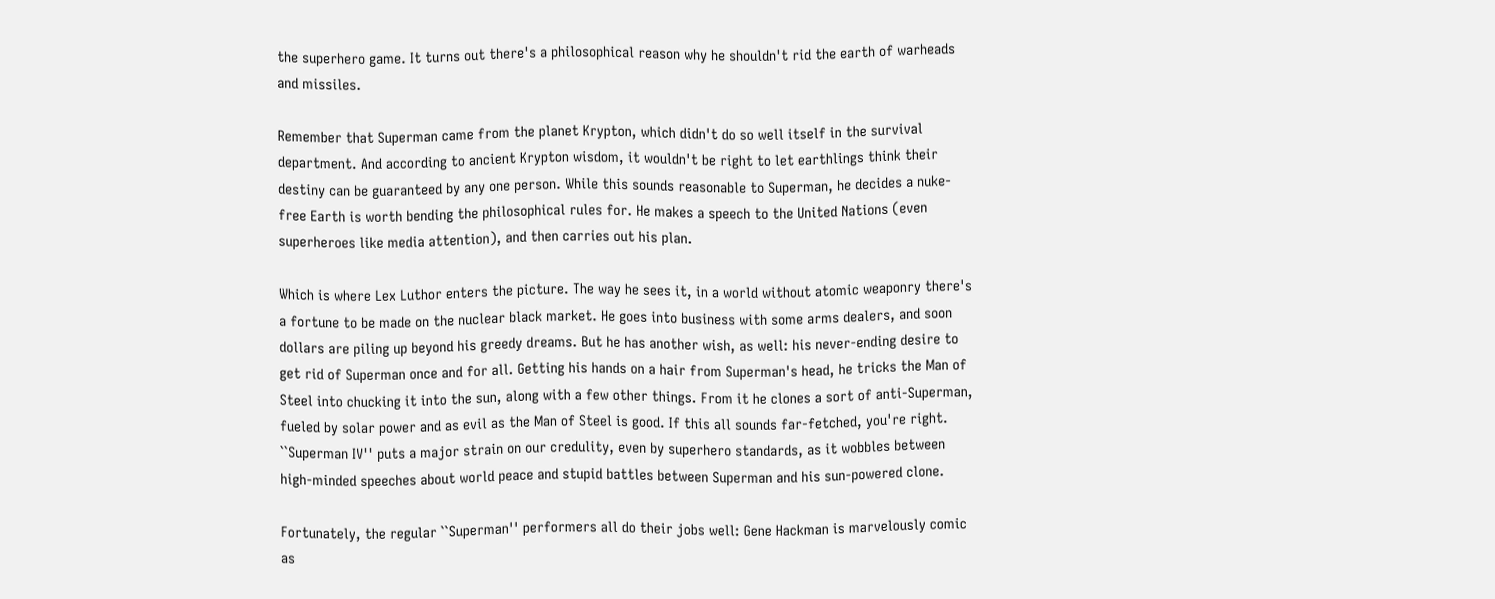the superhero game. It turns out there's a philosophical reason why he shouldn't rid the earth of warheads and missiles.

Remember that Superman came from the planet Krypton, which didn't do so well itself in the survival department. And according to ancient Krypton wisdom, it wouldn't be right to let earthlings think their destiny can be guaranteed by any one person. While this sounds reasonable to Superman, he decides a nuke-free Earth is worth bending the philosophical rules for. He makes a speech to the United Nations (even superheroes like media attention), and then carries out his plan.

Which is where Lex Luthor enters the picture. The way he sees it, in a world without atomic weaponry there's a fortune to be made on the nuclear black market. He goes into business with some arms dealers, and soon dollars are piling up beyond his greedy dreams. But he has another wish, as well: his never-ending desire to get rid of Superman once and for all. Getting his hands on a hair from Superman's head, he tricks the Man of Steel into chucking it into the sun, along with a few other things. From it he clones a sort of anti-Superman, fueled by solar power and as evil as the Man of Steel is good. If this all sounds far-fetched, you're right. ``Superman IV'' puts a major strain on our credulity, even by superhero standards, as it wobbles between high-minded speeches about world peace and stupid battles between Superman and his sun-powered clone.

Fortunately, the regular ``Superman'' performers all do their jobs well: Gene Hackman is marvelously comic as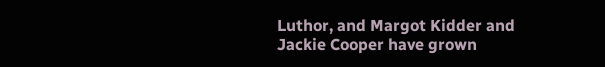Luthor, and Margot Kidder and Jackie Cooper have grown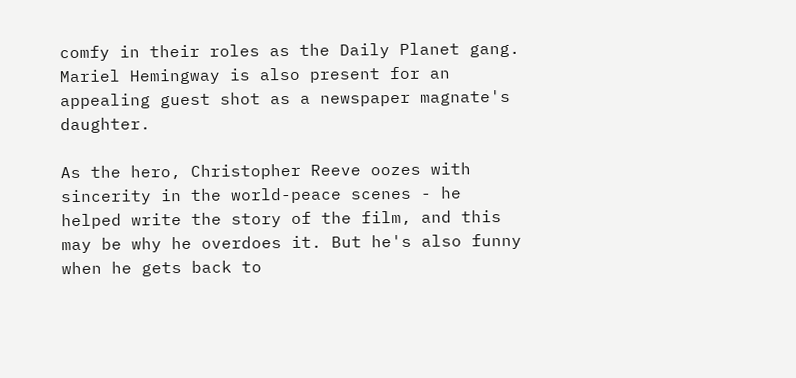comfy in their roles as the Daily Planet gang. Mariel Hemingway is also present for an appealing guest shot as a newspaper magnate's daughter.

As the hero, Christopher Reeve oozes with sincerity in the world-peace scenes - he helped write the story of the film, and this may be why he overdoes it. But he's also funny when he gets back to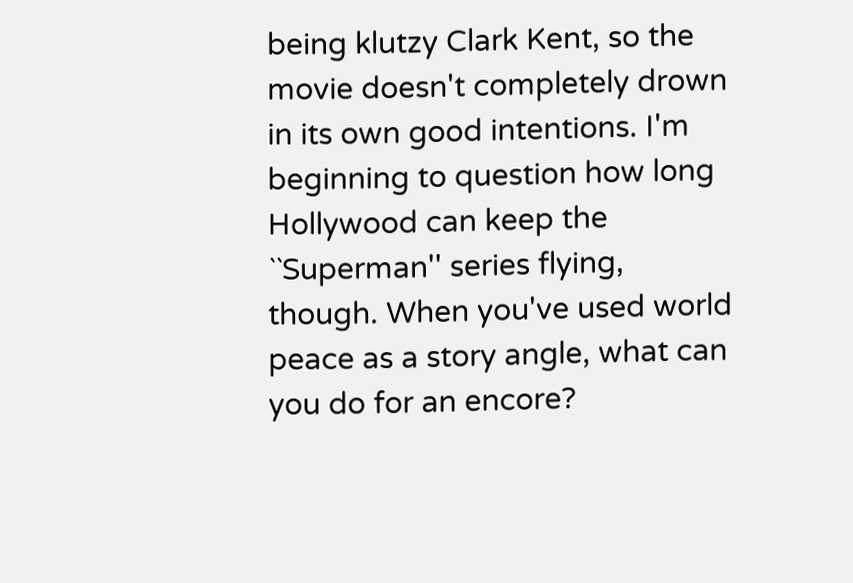being klutzy Clark Kent, so the movie doesn't completely drown in its own good intentions. I'm beginning to question how long Hollywood can keep the ``Superman'' series flying, though. When you've used world peace as a story angle, what can you do for an encore?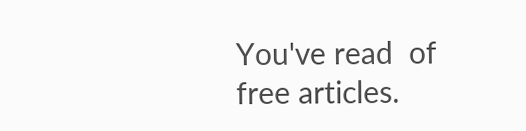You've read  of  free articles.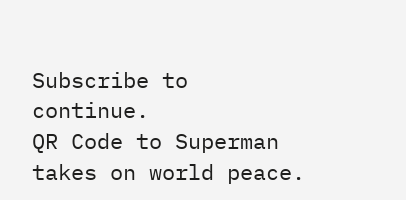Subscribe to continue.
QR Code to Superman takes on world peace.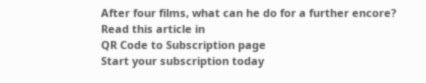After four films, what can he do for a further encore?
Read this article in
QR Code to Subscription page
Start your subscription today